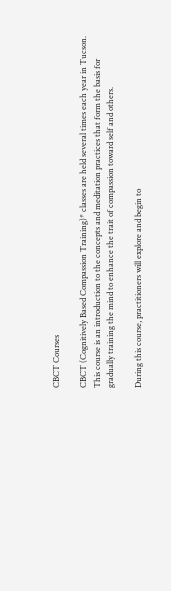CBCT Courses

CBCT (Cognitively Based Compassion Training)* classes are held several times each year in Tucson. This course is an introduction to the concepts and meditation practices that form the basis for gradually training the mind to enhance the trait of compassion toward self and others.

During this course, practitioners will explore and begin to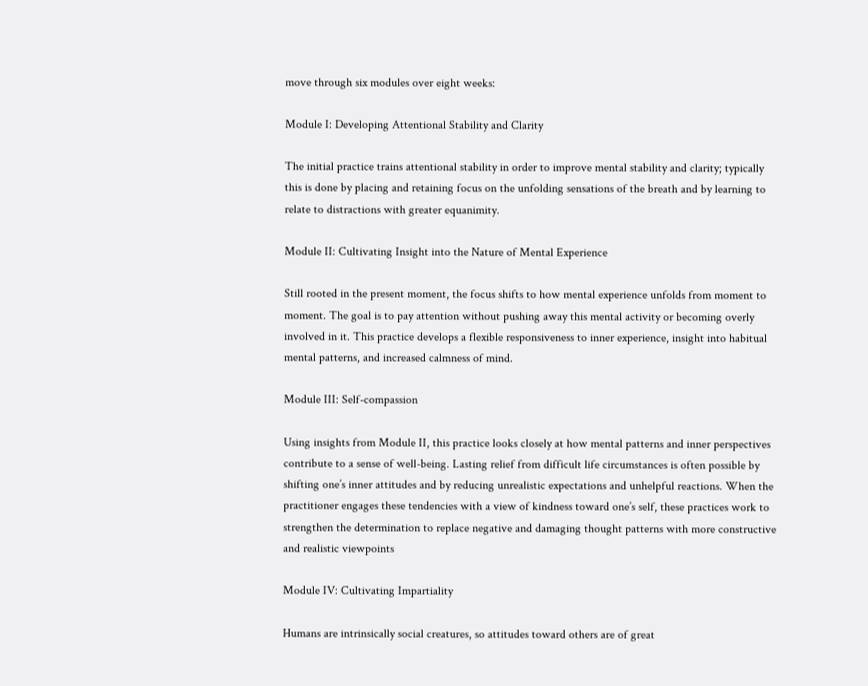move through six modules over eight weeks:

Module I: Developing Attentional Stability and Clarity

The initial practice trains attentional stability in order to improve mental stability and clarity; typically this is done by placing and retaining focus on the unfolding sensations of the breath and by learning to relate to distractions with greater equanimity.

Module II: Cultivating Insight into the Nature of Mental Experience

Still rooted in the present moment, the focus shifts to how mental experience unfolds from moment to moment. The goal is to pay attention without pushing away this mental activity or becoming overly involved in it. This practice develops a flexible responsiveness to inner experience, insight into habitual mental patterns, and increased calmness of mind.

Module III: Self-compassion

Using insights from Module II, this practice looks closely at how mental patterns and inner perspectives contribute to a sense of well-being. Lasting relief from difficult life circumstances is often possible by shifting one’s inner attitudes and by reducing unrealistic expectations and unhelpful reactions. When the practitioner engages these tendencies with a view of kindness toward one’s self, these practices work to strengthen the determination to replace negative and damaging thought patterns with more constructive and realistic viewpoints

Module IV: Cultivating Impartiality

Humans are intrinsically social creatures, so attitudes toward others are of great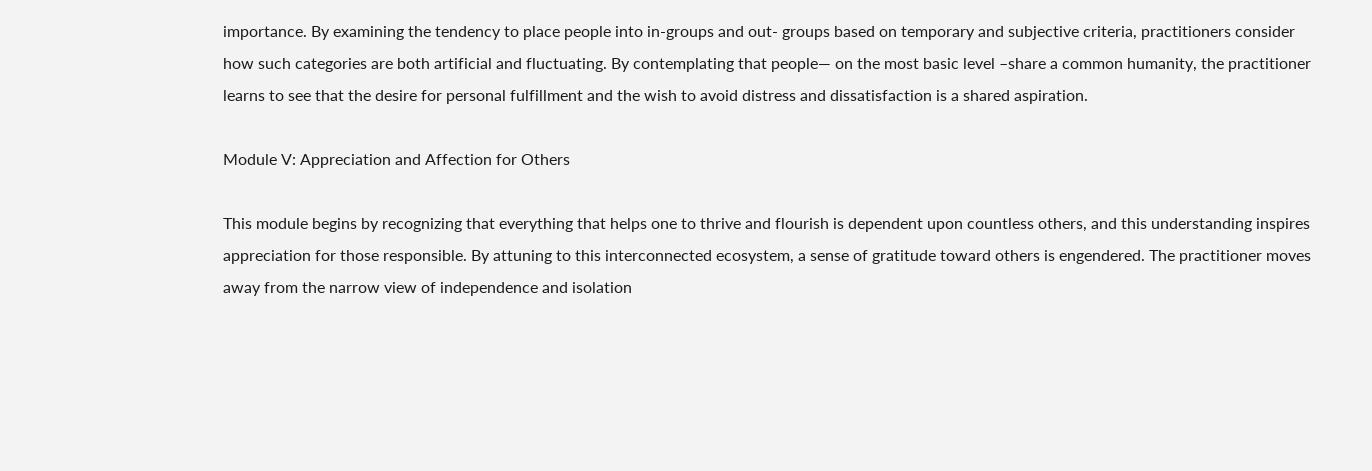importance. By examining the tendency to place people into in-groups and out- groups based on temporary and subjective criteria, practitioners consider how such categories are both artificial and fluctuating. By contemplating that people— on the most basic level –share a common humanity, the practitioner learns to see that the desire for personal fulfillment and the wish to avoid distress and dissatisfaction is a shared aspiration.

Module V: Appreciation and Affection for Others

This module begins by recognizing that everything that helps one to thrive and flourish is dependent upon countless others, and this understanding inspires appreciation for those responsible. By attuning to this interconnected ecosystem, a sense of gratitude toward others is engendered. The practitioner moves away from the narrow view of independence and isolation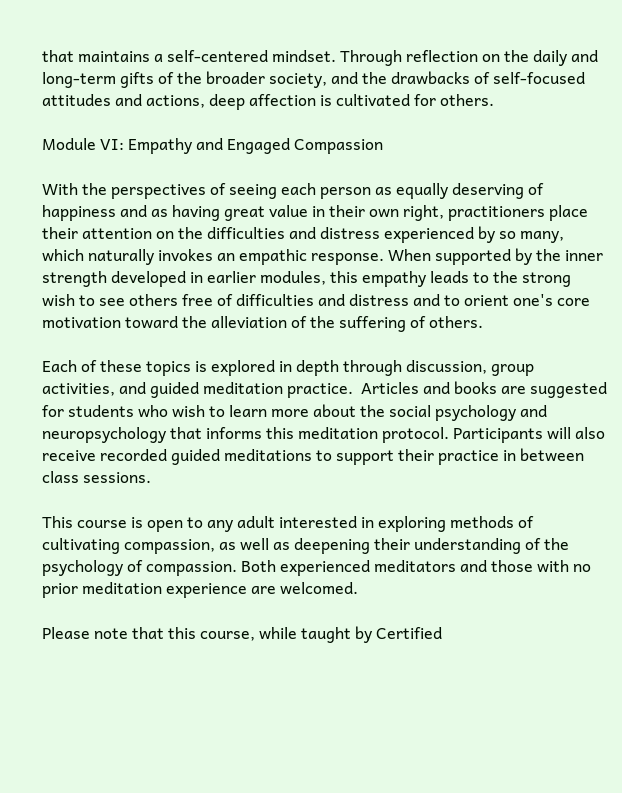that maintains a self-centered mindset. Through reflection on the daily and long-term gifts of the broader society, and the drawbacks of self-focused attitudes and actions, deep affection is cultivated for others.

Module VI: Empathy and Engaged Compassion

With the perspectives of seeing each person as equally deserving of happiness and as having great value in their own right, practitioners place their attention on the difficulties and distress experienced by so many, which naturally invokes an empathic response. When supported by the inner strength developed in earlier modules, this empathy leads to the strong wish to see others free of difficulties and distress and to orient one's core motivation toward the alleviation of the suffering of others.

Each of these topics is explored in depth through discussion, group activities, and guided meditation practice.  Articles and books are suggested for students who wish to learn more about the social psychology and neuropsychology that informs this meditation protocol. Participants will also receive recorded guided meditations to support their practice in between class sessions.

This course is open to any adult interested in exploring methods of cultivating compassion, as well as deepening their understanding of the psychology of compassion. Both experienced meditators and those with no prior meditation experience are welcomed.

Please note that this course, while taught by Certified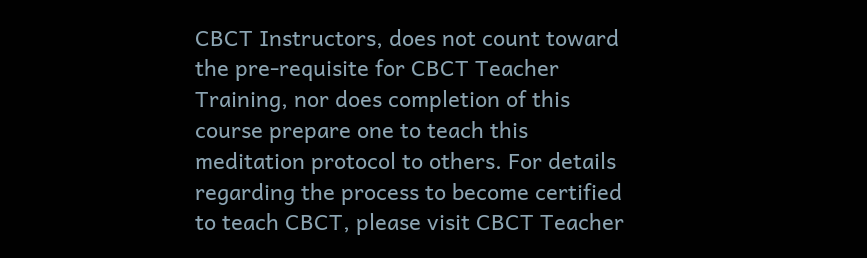CBCT Instructors, does not count toward the pre-requisite for CBCT Teacher Training, nor does completion of this course prepare one to teach this meditation protocol to others. For details regarding the process to become certified to teach CBCT, please visit CBCT Teacher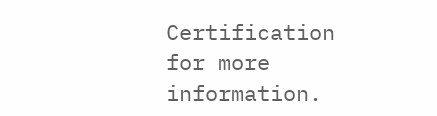Certification for more information.